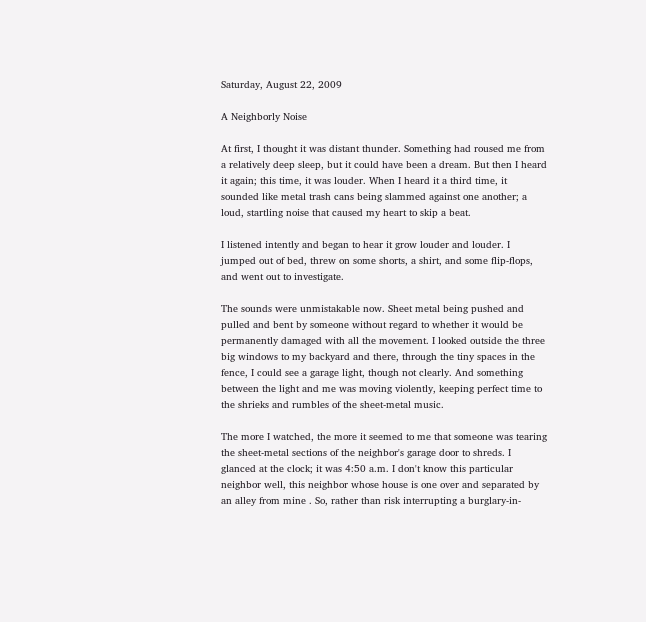Saturday, August 22, 2009

A Neighborly Noise

At first, I thought it was distant thunder. Something had roused me from a relatively deep sleep, but it could have been a dream. But then I heard it again; this time, it was louder. When I heard it a third time, it sounded like metal trash cans being slammed against one another; a loud, startling noise that caused my heart to skip a beat.

I listened intently and began to hear it grow louder and louder. I jumped out of bed, threw on some shorts, a shirt, and some flip-flops, and went out to investigate.

The sounds were unmistakable now. Sheet metal being pushed and pulled and bent by someone without regard to whether it would be permanently damaged with all the movement. I looked outside the three big windows to my backyard and there, through the tiny spaces in the fence, I could see a garage light, though not clearly. And something between the light and me was moving violently, keeping perfect time to the shrieks and rumbles of the sheet-metal music.

The more I watched, the more it seemed to me that someone was tearing the sheet-metal sections of the neighbor's garage door to shreds. I glanced at the clock; it was 4:50 a.m. I don't know this particular neighbor well, this neighbor whose house is one over and separated by an alley from mine . So, rather than risk interrupting a burglary-in-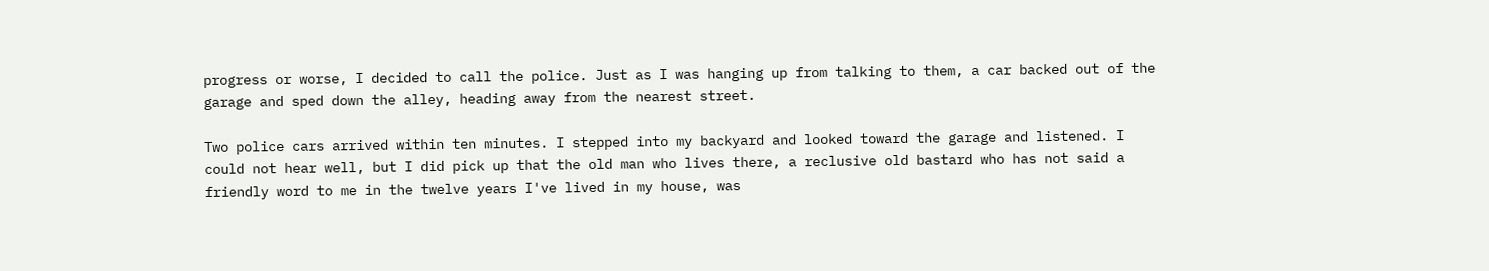progress or worse, I decided to call the police. Just as I was hanging up from talking to them, a car backed out of the garage and sped down the alley, heading away from the nearest street.

Two police cars arrived within ten minutes. I stepped into my backyard and looked toward the garage and listened. I could not hear well, but I did pick up that the old man who lives there, a reclusive old bastard who has not said a friendly word to me in the twelve years I've lived in my house, was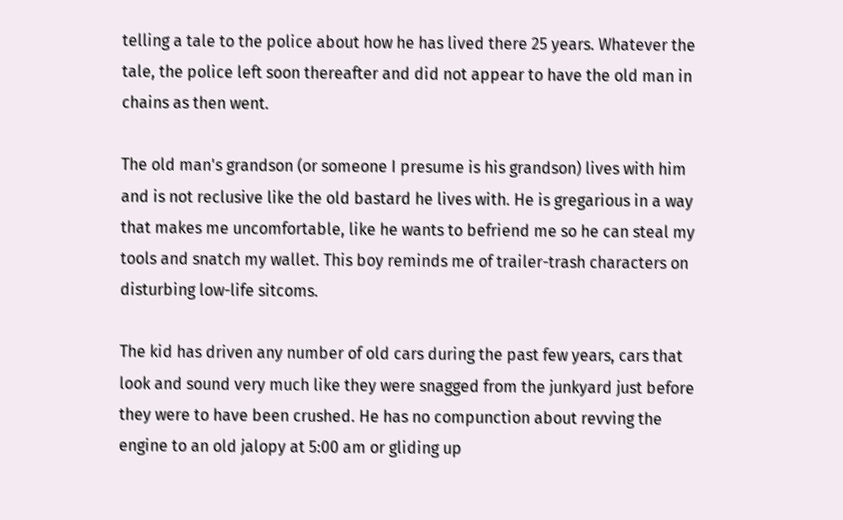telling a tale to the police about how he has lived there 25 years. Whatever the tale, the police left soon thereafter and did not appear to have the old man in chains as then went.

The old man's grandson (or someone I presume is his grandson) lives with him and is not reclusive like the old bastard he lives with. He is gregarious in a way that makes me uncomfortable, like he wants to befriend me so he can steal my tools and snatch my wallet. This boy reminds me of trailer-trash characters on disturbing low-life sitcoms.

The kid has driven any number of old cars during the past few years, cars that look and sound very much like they were snagged from the junkyard just before they were to have been crushed. He has no compunction about revving the engine to an old jalopy at 5:00 am or gliding up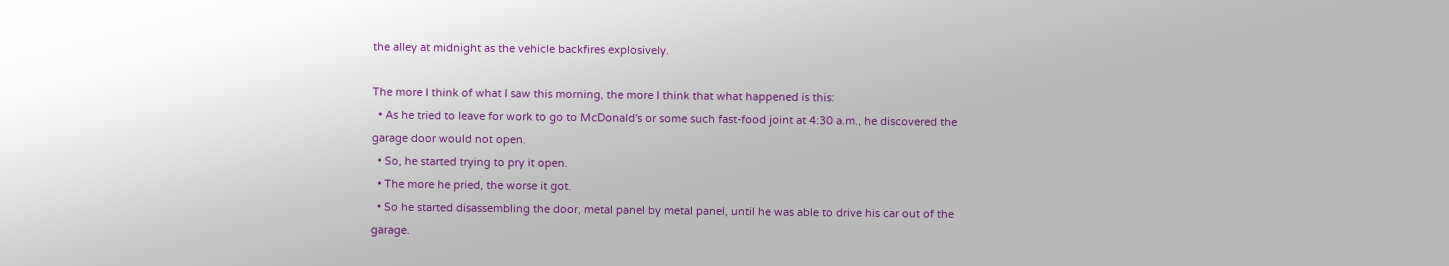the alley at midnight as the vehicle backfires explosively.

The more I think of what I saw this morning, the more I think that what happened is this:
  • As he tried to leave for work to go to McDonald's or some such fast-food joint at 4:30 a.m., he discovered the garage door would not open.
  • So, he started trying to pry it open.
  • The more he pried, the worse it got.
  • So he started disassembling the door, metal panel by metal panel, until he was able to drive his car out of the garage.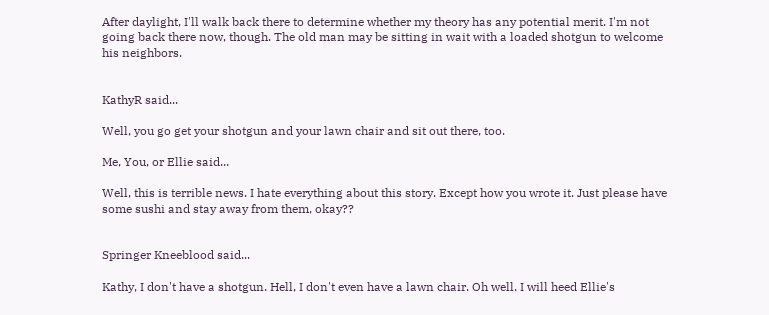After daylight, I'll walk back there to determine whether my theory has any potential merit. I'm not going back there now, though. The old man may be sitting in wait with a loaded shotgun to welcome his neighbors.


KathyR said...

Well, you go get your shotgun and your lawn chair and sit out there, too.

Me, You, or Ellie said...

Well, this is terrible news. I hate everything about this story. Except how you wrote it. Just please have some sushi and stay away from them, okay??


Springer Kneeblood said...

Kathy, I don't have a shotgun. Hell, I don't even have a lawn chair. Oh well. I will heed Ellie's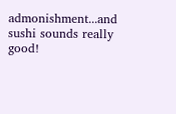admonishment...and sushi sounds really good!